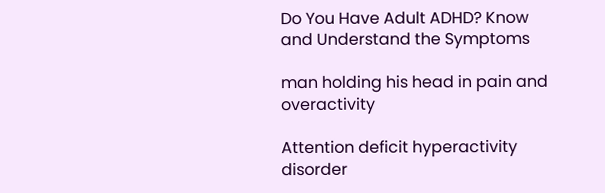Do You Have Adult ADHD? Know and Understand the Symptoms

man holding his head in pain and overactivity

Attention deficit hyperactivity disorder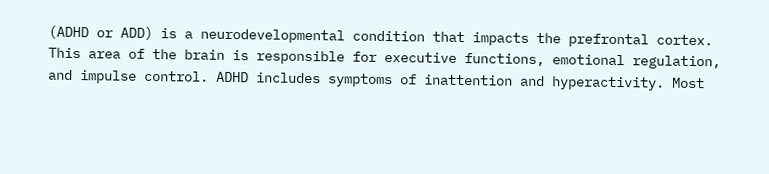(ADHD or ADD) is a neurodevelopmental condition that impacts the prefrontal cortex. This area of the brain is responsible for executive functions, emotional regulation, and impulse control. ADHD includes symptoms of inattention and hyperactivity. Most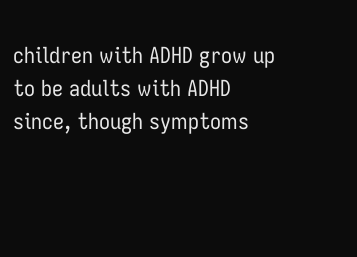children with ADHD grow up to be adults with ADHD since, though symptoms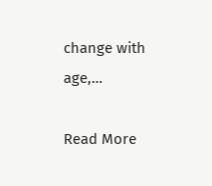change with age,…

Read More